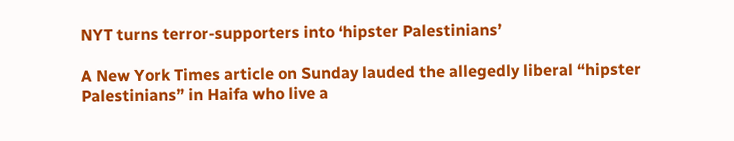NYT turns terror-supporters into ‘hipster Palestinians’

A New York Times article on Sunday lauded the allegedly liberal “hipster Palestinians” in Haifa who live a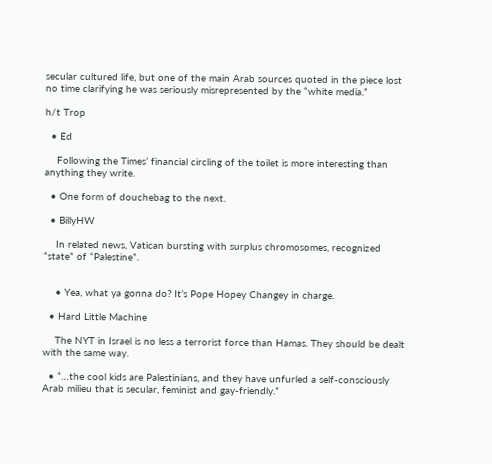secular cultured life, but one of the main Arab sources quoted in the piece lost no time clarifying he was seriously misrepresented by the “white media.”

h/t Trop

  • Ed

    Following the Times’ financial circling of the toilet is more interesting than anything they write.

  • One form of douchebag to the next.

  • BillyHW

    In related news, Vatican bursting with surplus chromosomes, recognized “state” of “Palestine”.


    • Yea, what ya gonna do? It’s Pope Hopey Changey in charge.

  • Hard Little Machine

    The NYT in Israel is no less a terrorist force than Hamas. They should be dealt with the same way.

  • “…the cool kids are Palestinians, and they have unfurled a self-consciously Arab milieu that is secular, feminist and gay-friendly.”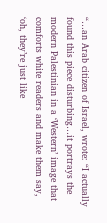“…an Arab citizen of Israel, wrote: “I actually found this piece disturbing…it portrays the modern Palestinian in a ‘Western’ image that comforts white readers and make them say, ‘oh, they’re just like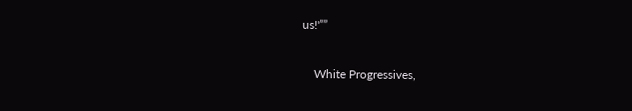us!'””

    White Progressives,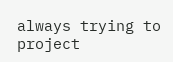always trying to project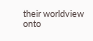their worldview onto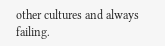other cultures and always failing.